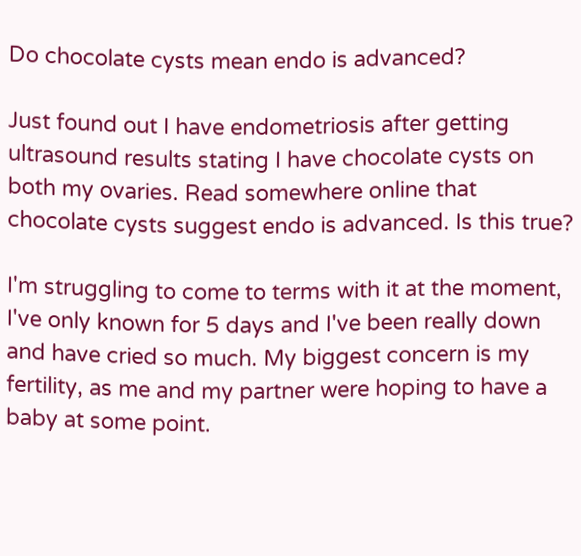Do chocolate cysts mean endo is advanced?

Just found out I have endometriosis after getting ultrasound results stating I have chocolate cysts on both my ovaries. Read somewhere online that chocolate cysts suggest endo is advanced. Is this true?

I'm struggling to come to terms with it at the moment, I've only known for 5 days and I've been really down and have cried so much. My biggest concern is my fertility, as me and my partner were hoping to have a baby at some point.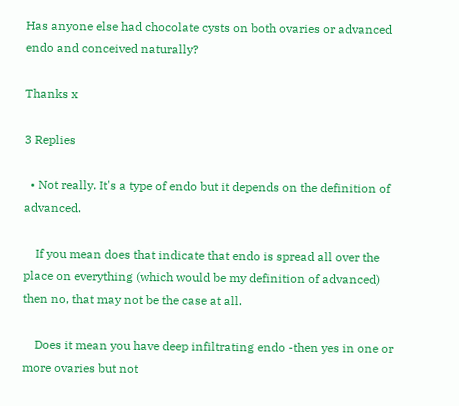Has anyone else had chocolate cysts on both ovaries or advanced endo and conceived naturally?

Thanks x

3 Replies

  • Not really. It's a type of endo but it depends on the definition of advanced.

    If you mean does that indicate that endo is spread all over the place on everything (which would be my definition of advanced) then no, that may not be the case at all.

    Does it mean you have deep infiltrating endo -then yes in one or more ovaries but not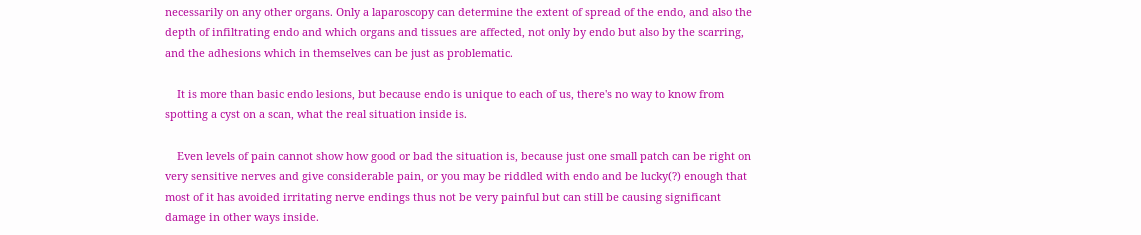necessarily on any other organs. Only a laparoscopy can determine the extent of spread of the endo, and also the depth of infiltrating endo and which organs and tissues are affected, not only by endo but also by the scarring, and the adhesions which in themselves can be just as problematic.

    It is more than basic endo lesions, but because endo is unique to each of us, there's no way to know from spotting a cyst on a scan, what the real situation inside is.

    Even levels of pain cannot show how good or bad the situation is, because just one small patch can be right on very sensitive nerves and give considerable pain, or you may be riddled with endo and be lucky(?) enough that most of it has avoided irritating nerve endings thus not be very painful but can still be causing significant damage in other ways inside.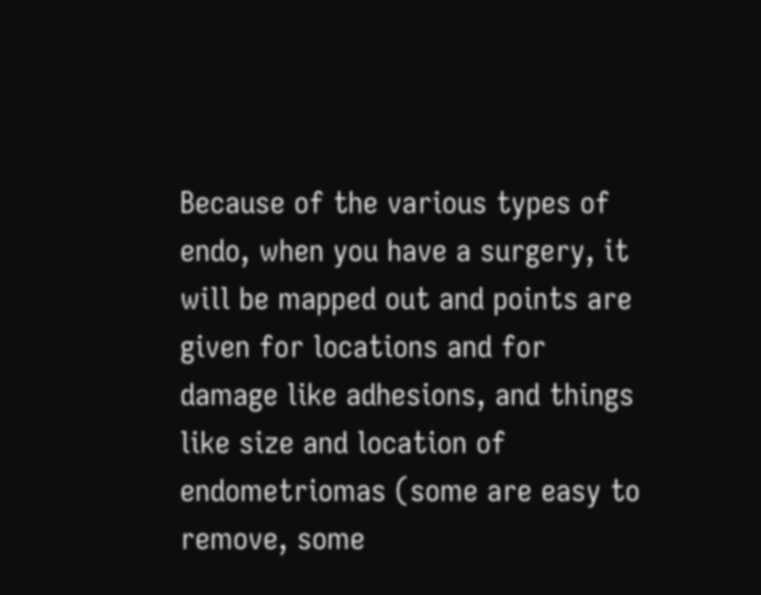Because of the various types of endo, when you have a surgery, it will be mapped out and points are given for locations and for damage like adhesions, and things like size and location of endometriomas (some are easy to remove, some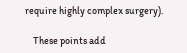require highly complex surgery).

    These points add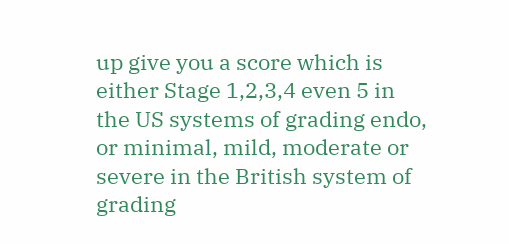up give you a score which is either Stage 1,2,3,4 even 5 in the US systems of grading endo, or minimal, mild, moderate or severe in the British system of grading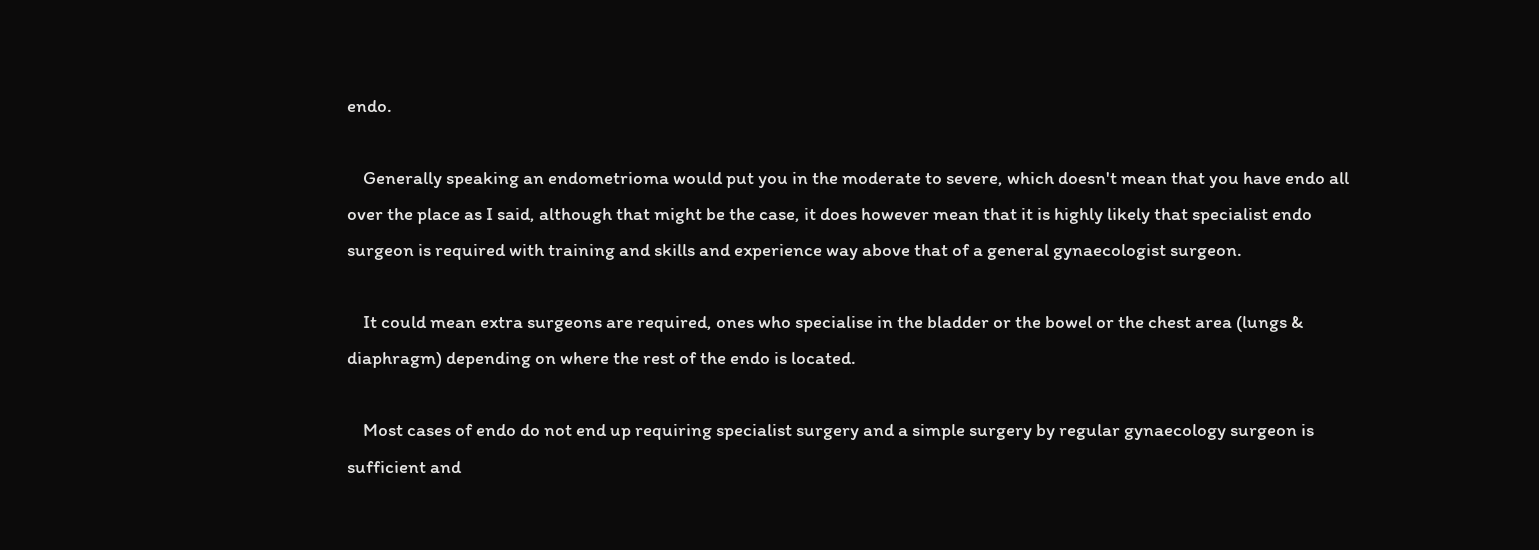endo.

    Generally speaking an endometrioma would put you in the moderate to severe, which doesn't mean that you have endo all over the place as I said, although that might be the case, it does however mean that it is highly likely that specialist endo surgeon is required with training and skills and experience way above that of a general gynaecologist surgeon.

    It could mean extra surgeons are required, ones who specialise in the bladder or the bowel or the chest area (lungs & diaphragm) depending on where the rest of the endo is located.

    Most cases of endo do not end up requiring specialist surgery and a simple surgery by regular gynaecology surgeon is sufficient and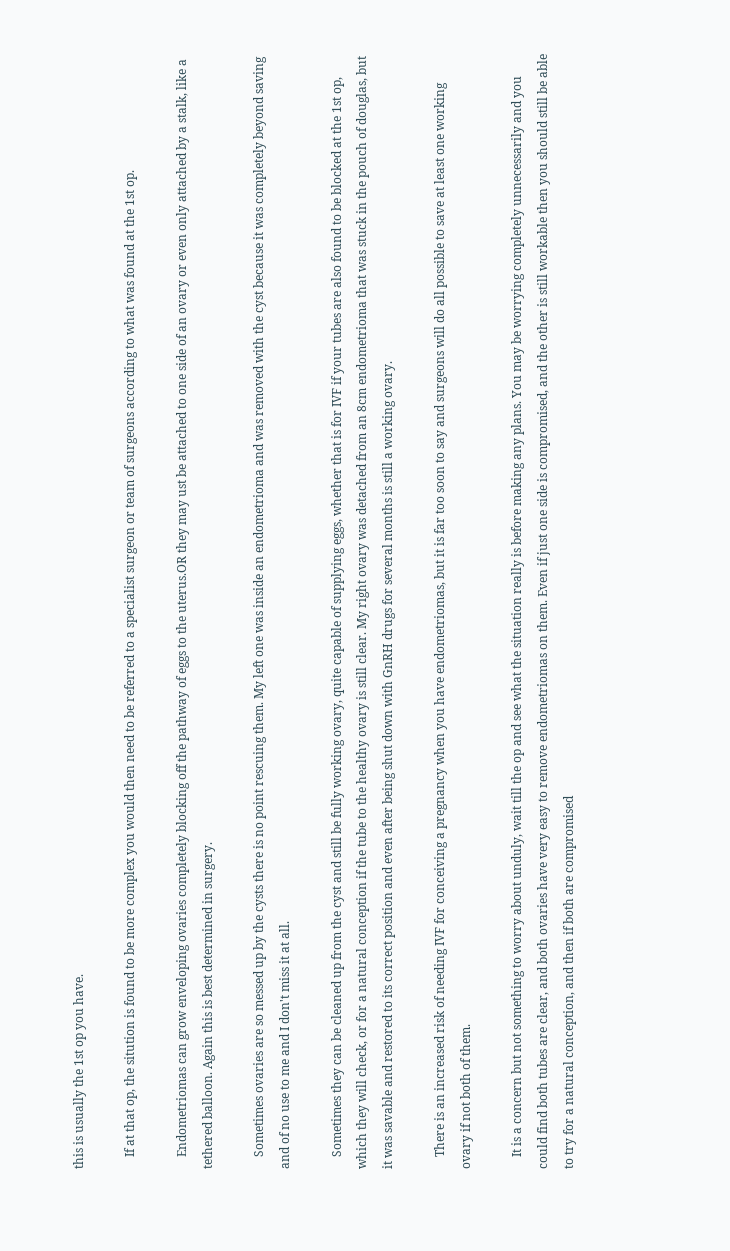this is usually the 1st op you have.

    If at that op, the sitution is found to be more complex you would then need to be referred to a specialist surgeon or team of surgeons according to what was found at the 1st op.

    Endometriomas can grow enveloping ovaries completely blocking off the pathway of eggs to the uterus.OR they may ust be attached to one side of an ovary or even only attached by a stalk, like a tethered balloon. Again this is best determined in surgery.

    Sometimes ovaries are so messed up by the cysts there is no point rescuing them. My left one was inside an endometrioma and was removed with the cyst because it was completely beyond saving and of no use to me and I don't miss it at all.

    Sometimes they can be cleaned up from the cyst and still be fully working ovary, quite capable of supplying eggs, whether that is for IVF if your tubes are also found to be blocked at the 1st op, which they will check, or for a natural conception if the tube to the healthy ovary is still clear. My right ovary was detached from an 8cm endometrioma that was stuck in the pouch of douglas, but it was savable and restored to its correct position and even after being shut down with GnRH drugs for several months is still a working ovary.

    There is an increased risk of needing IVF for conceiving a pregnancy when you have endometriomas, but it is far too soon to say and surgeons will do all possible to save at least one working ovary if not both of them.

    It is a concern but not something to worry about unduly, wait till the op and see what the situation really is before making any plans. You may be worrying completely unnecessarily and you could find both tubes are clear, and both ovaries have very easy to remove endometriomas on them. Even if just one side is compromised, and the other is still workable then you should still be able to try for a natural conception, and then if both are compromised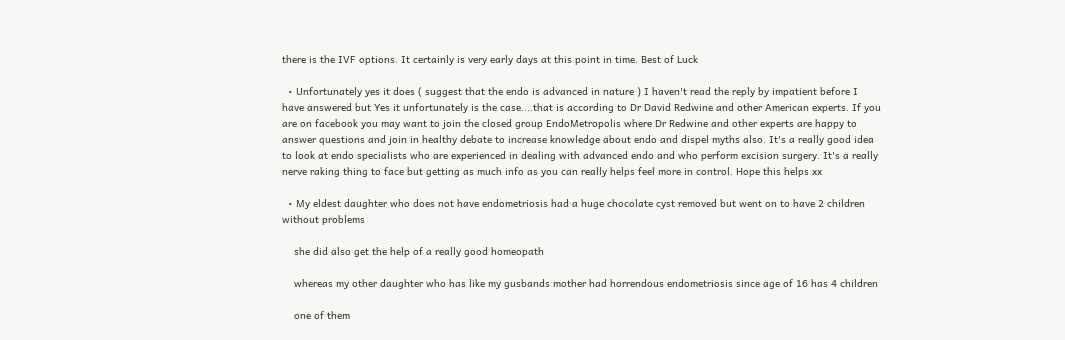there is the IVF options. It certainly is very early days at this point in time. Best of Luck

  • Unfortunately yes it does ( suggest that the endo is advanced in nature ) I haven't read the reply by impatient before I have answered but Yes it unfortunately is the case....that is according to Dr David Redwine and other American experts. If you are on facebook you may want to join the closed group EndoMetropolis where Dr Redwine and other experts are happy to answer questions and join in healthy debate to increase knowledge about endo and dispel myths also. It's a really good idea to look at endo specialists who are experienced in dealing with advanced endo and who perform excision surgery. It's a really nerve raking thing to face but getting as much info as you can really helps feel more in control. Hope this helps xx

  • My eldest daughter who does not have endometriosis had a huge chocolate cyst removed but went on to have 2 children without problems

    she did also get the help of a really good homeopath

    whereas my other daughter who has like my gusbands mother had horrendous endometriosis since age of 16 has 4 children

    one of them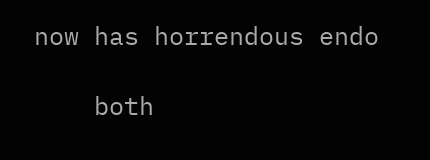now has horrendous endo

    both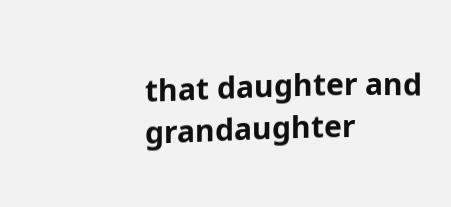that daughter and grandaughter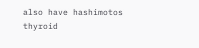also have hashimotos thyroid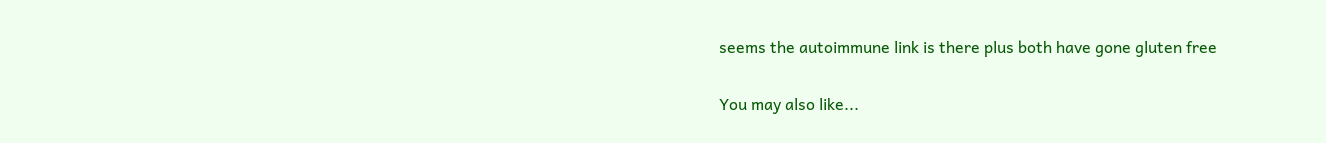seems the autoimmune link is there plus both have gone gluten free

You may also like...